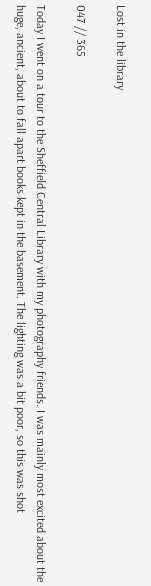Lost in the library

047 // 365

Today I went on a tour to the Sheffield Central Library with my photography friends. I was mainly most excited about the huge, ancient, about to fall apart books kept in the basement. The lighting was a bit poor, so this was shot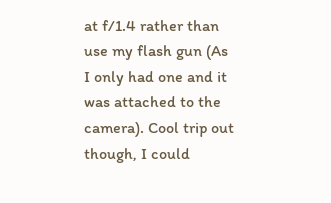at f/1.4 rather than use my flash gun (As I only had one and it was attached to the camera). Cool trip out though, I could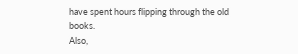have spent hours flipping through the old books.
Also,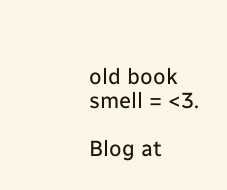old book smell = <3.

Blog at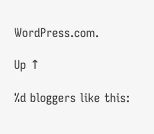WordPress.com.

Up ↑

%d bloggers like this: